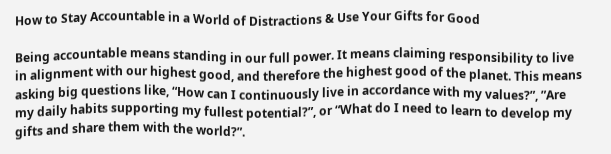How to Stay Accountable in a World of Distractions & Use Your Gifts for Good

Being accountable means standing in our full power. It means claiming responsibility to live in alignment with our highest good, and therefore the highest good of the planet. This means asking big questions like, “How can I continuously live in accordance with my values?”, ”Are my daily habits supporting my fullest potential?”, or “What do I need to learn to develop my gifts and share them with the world?”.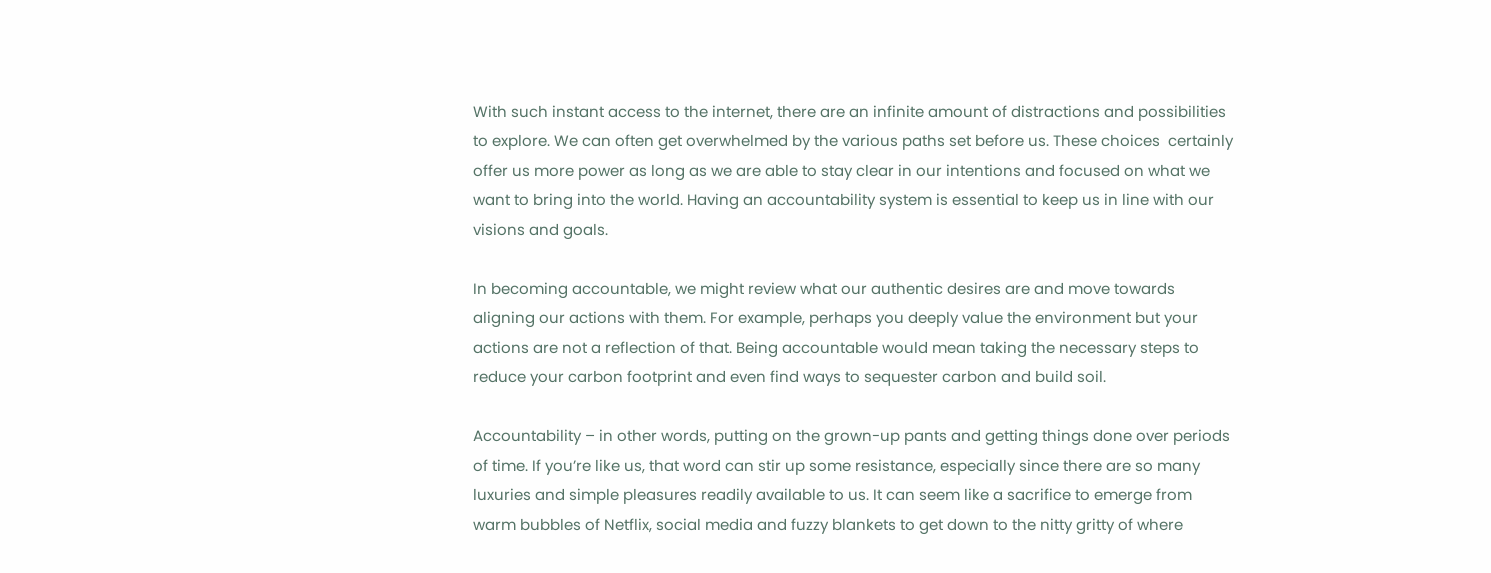With such instant access to the internet, there are an infinite amount of distractions and possibilities to explore. We can often get overwhelmed by the various paths set before us. These choices  certainly offer us more power as long as we are able to stay clear in our intentions and focused on what we want to bring into the world. Having an accountability system is essential to keep us in line with our visions and goals.

In becoming accountable, we might review what our authentic desires are and move towards aligning our actions with them. For example, perhaps you deeply value the environment but your actions are not a reflection of that. Being accountable would mean taking the necessary steps to reduce your carbon footprint and even find ways to sequester carbon and build soil.

Accountability – in other words, putting on the grown-up pants and getting things done over periods of time. If you’re like us, that word can stir up some resistance, especially since there are so many luxuries and simple pleasures readily available to us. It can seem like a sacrifice to emerge from warm bubbles of Netflix, social media and fuzzy blankets to get down to the nitty gritty of where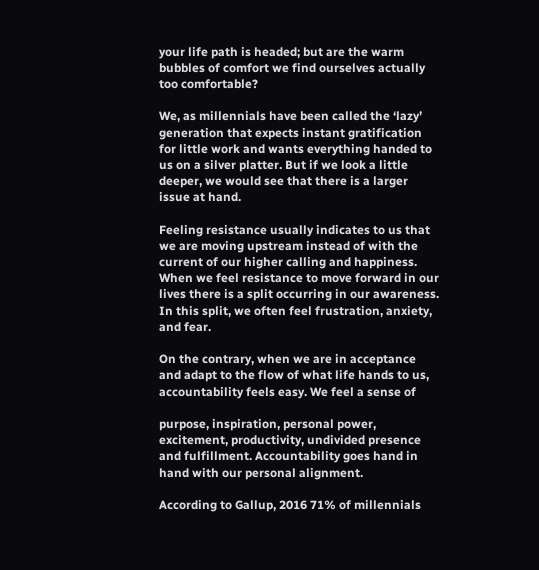your life path is headed; but are the warm bubbles of comfort we find ourselves actually too comfortable?

We, as millennials have been called the ‘lazy’ generation that expects instant gratification for little work and wants everything handed to us on a silver platter. But if we look a little deeper, we would see that there is a larger issue at hand.

Feeling resistance usually indicates to us that we are moving upstream instead of with the current of our higher calling and happiness. When we feel resistance to move forward in our lives there is a split occurring in our awareness. In this split, we often feel frustration, anxiety, and fear.

On the contrary, when we are in acceptance and adapt to the flow of what life hands to us, accountability feels easy. We feel a sense of

purpose, inspiration, personal power, excitement, productivity, undivided presence and fulfillment. Accountability goes hand in hand with our personal alignment.

According to Gallup, 2016 71% of millennials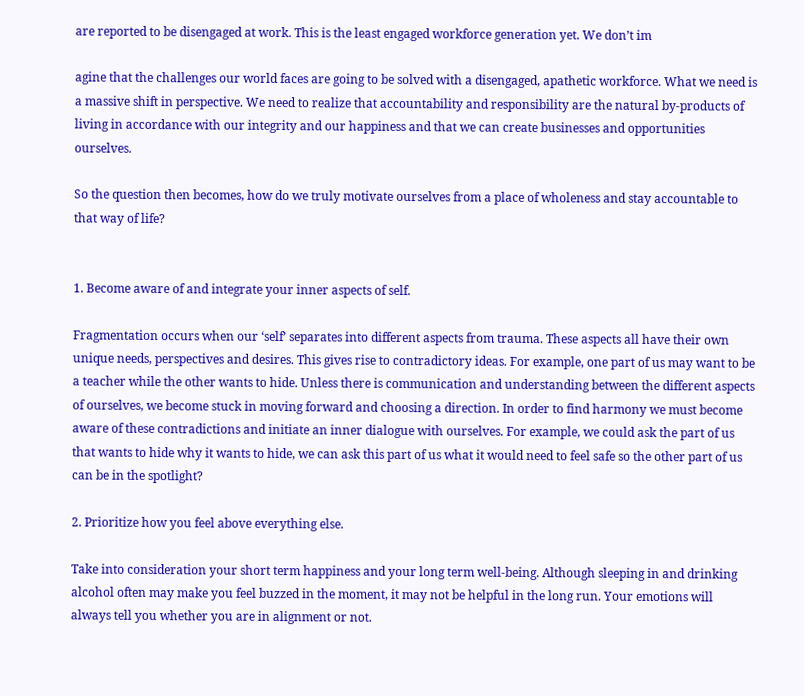are reported to be disengaged at work. This is the least engaged workforce generation yet. We don’t im

agine that the challenges our world faces are going to be solved with a disengaged, apathetic workforce. What we need is a massive shift in perspective. We need to realize that accountability and responsibility are the natural by-products of living in accordance with our integrity and our happiness and that we can create businesses and opportunities ourselves.

So the question then becomes, how do we truly motivate ourselves from a place of wholeness and stay accountable to that way of life?


1. Become aware of and integrate your inner aspects of self.

Fragmentation occurs when our ‘self’ separates into different aspects from trauma. These aspects all have their own unique needs, perspectives and desires. This gives rise to contradictory ideas. For example, one part of us may want to be a teacher while the other wants to hide. Unless there is communication and understanding between the different aspects of ourselves, we become stuck in moving forward and choosing a direction. In order to find harmony we must become aware of these contradictions and initiate an inner dialogue with ourselves. For example, we could ask the part of us that wants to hide why it wants to hide, we can ask this part of us what it would need to feel safe so the other part of us can be in the spotlight?

2. Prioritize how you feel above everything else.

Take into consideration your short term happiness and your long term well-being. Although sleeping in and drinking alcohol often may make you feel buzzed in the moment, it may not be helpful in the long run. Your emotions will always tell you whether you are in alignment or not.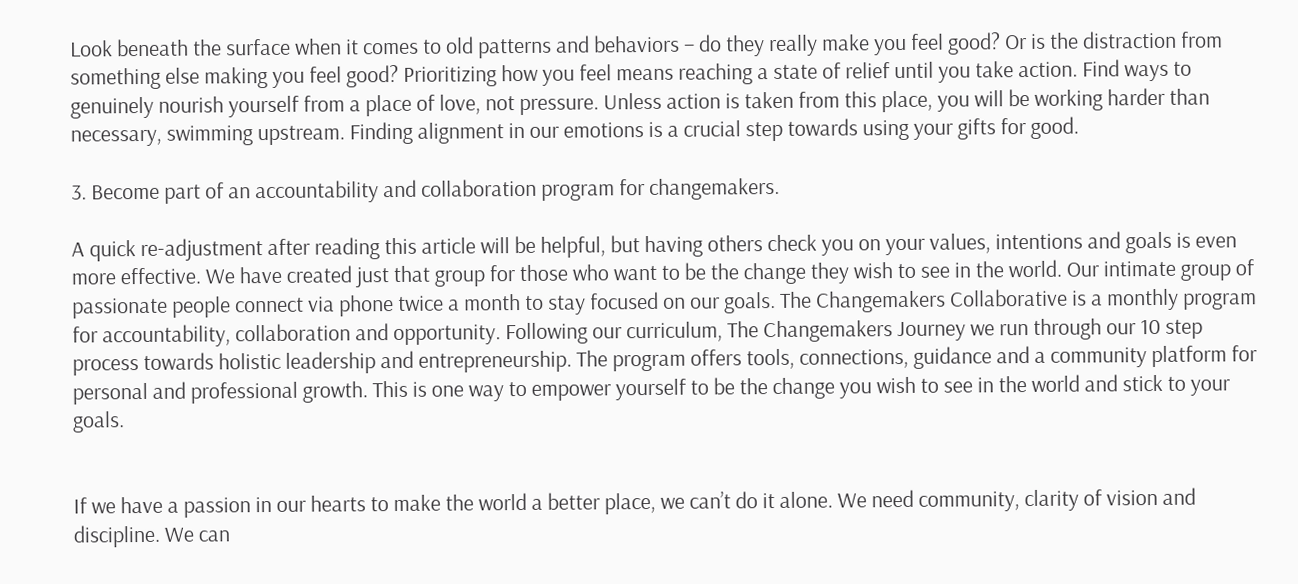Look beneath the surface when it comes to old patterns and behaviors – do they really make you feel good? Or is the distraction from something else making you feel good? Prioritizing how you feel means reaching a state of relief until you take action. Find ways to genuinely nourish yourself from a place of love, not pressure. Unless action is taken from this place, you will be working harder than necessary, swimming upstream. Finding alignment in our emotions is a crucial step towards using your gifts for good.

3. Become part of an accountability and collaboration program for changemakers.

A quick re-adjustment after reading this article will be helpful, but having others check you on your values, intentions and goals is even more effective. We have created just that group for those who want to be the change they wish to see in the world. Our intimate group of passionate people connect via phone twice a month to stay focused on our goals. The Changemakers Collaborative is a monthly program for accountability, collaboration and opportunity. Following our curriculum, The Changemakers Journey we run through our 10 step process towards holistic leadership and entrepreneurship. The program offers tools, connections, guidance and a community platform for personal and professional growth. This is one way to empower yourself to be the change you wish to see in the world and stick to your goals.


If we have a passion in our hearts to make the world a better place, we can’t do it alone. We need community, clarity of vision and discipline. We can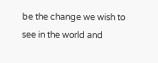be the change we wish to see in the world and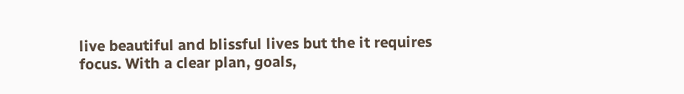live beautiful and blissful lives but the it requires focus. With a clear plan, goals,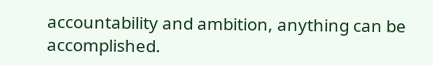accountability and ambition, anything can be accomplished.